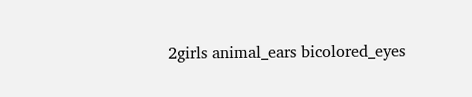2girls animal_ears bicolored_eyes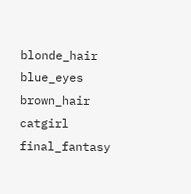blonde_hair blue_eyes brown_hair catgirl final_fantasy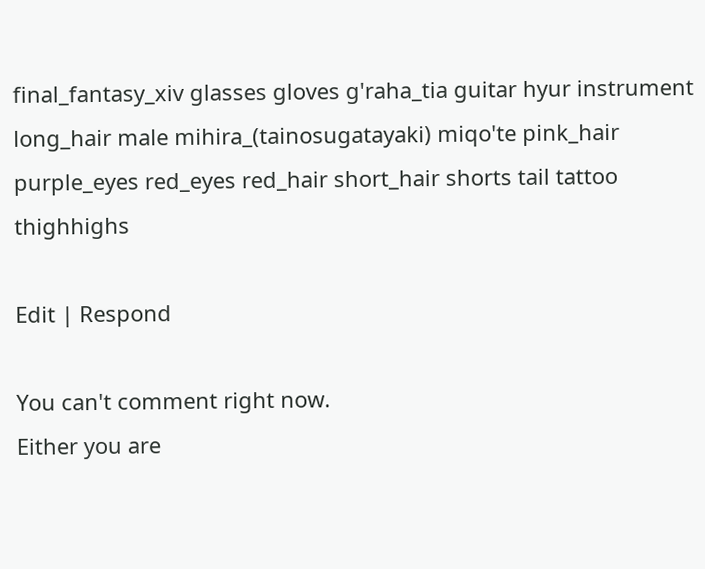final_fantasy_xiv glasses gloves g'raha_tia guitar hyur instrument long_hair male mihira_(tainosugatayaki) miqo'te pink_hair purple_eyes red_eyes red_hair short_hair shorts tail tattoo thighhighs

Edit | Respond

You can't comment right now.
Either you are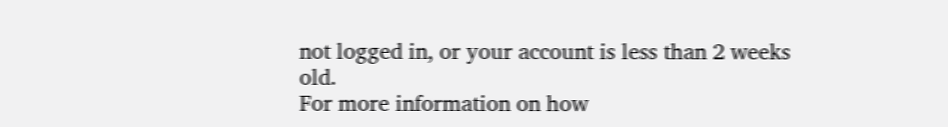not logged in, or your account is less than 2 weeks old.
For more information on how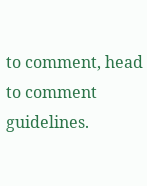to comment, head to comment guidelines.